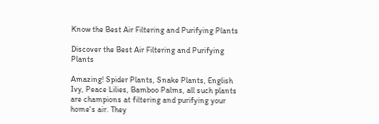Know the Best Air Filtering and Purifying Plants

Discover the Best Air Filtering and Purifying Plants

Amazing! Spider Plants, Snake Plants, English Ivy, Peace Lilies, Bamboo Palms, all such plants are champions at filtering and purifying your home's air. They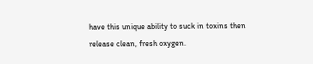have this unique ability to suck in toxins then release clean, fresh oxygen.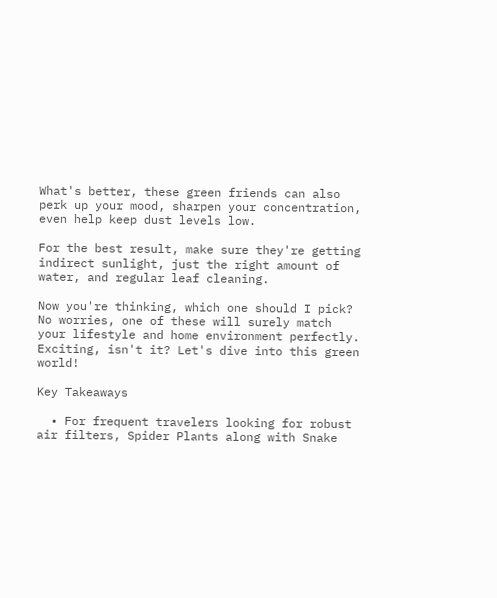What's better, these green friends can also perk up your mood, sharpen your concentration, even help keep dust levels low.

For the best result, make sure they're getting indirect sunlight, just the right amount of water, and regular leaf cleaning.

Now you're thinking, which one should I pick? No worries, one of these will surely match your lifestyle and home environment perfectly. Exciting, isn't it? Let's dive into this green world!

Key Takeaways

  • For frequent travelers looking for robust air filters, Spider Plants along with Snake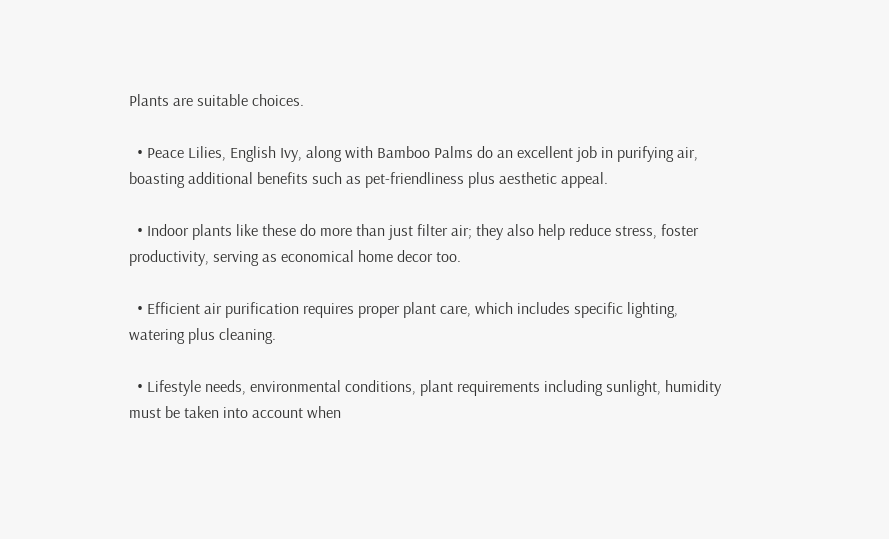Plants are suitable choices.

  • Peace Lilies, English Ivy, along with Bamboo Palms do an excellent job in purifying air, boasting additional benefits such as pet-friendliness plus aesthetic appeal.

  • Indoor plants like these do more than just filter air; they also help reduce stress, foster productivity, serving as economical home decor too.

  • Efficient air purification requires proper plant care, which includes specific lighting, watering plus cleaning.

  • Lifestyle needs, environmental conditions, plant requirements including sunlight, humidity must be taken into account when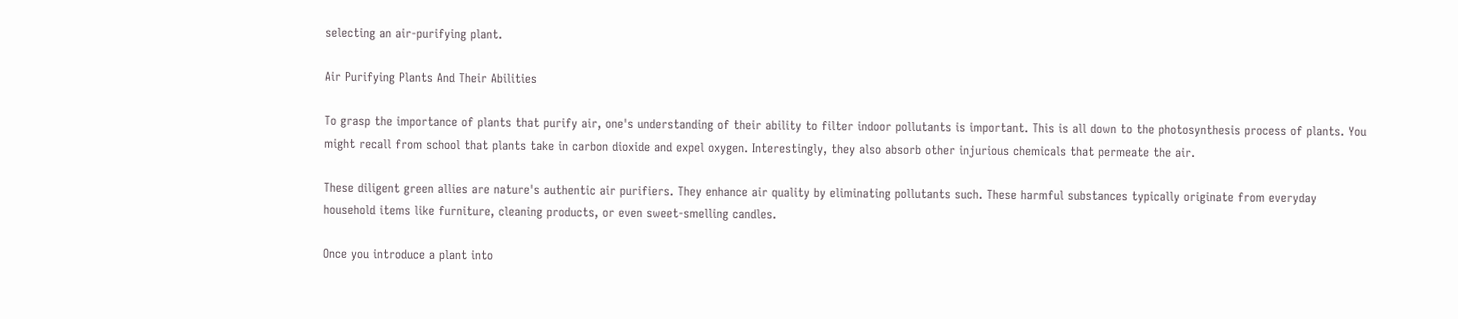selecting an air-purifying plant.

Air Purifying Plants And Their Abilities

To grasp the importance of plants that purify air, one's understanding of their ability to filter indoor pollutants is important. This is all down to the photosynthesis process of plants. You might recall from school that plants take in carbon dioxide and expel oxygen. Interestingly, they also absorb other injurious chemicals that permeate the air.

These diligent green allies are nature's authentic air purifiers. They enhance air quality by eliminating pollutants such. These harmful substances typically originate from everyday household items like furniture, cleaning products, or even sweet-smelling candles.

Once you introduce a plant into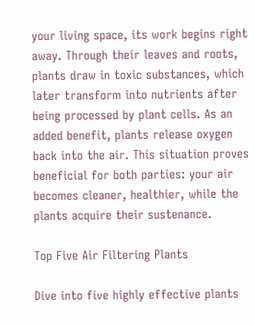your living space, its work begins right away. Through their leaves and roots, plants draw in toxic substances, which later transform into nutrients after being processed by plant cells. As an added benefit, plants release oxygen back into the air. This situation proves beneficial for both parties: your air becomes cleaner, healthier, while the plants acquire their sustenance.

Top Five Air Filtering Plants

Dive into five highly effective plants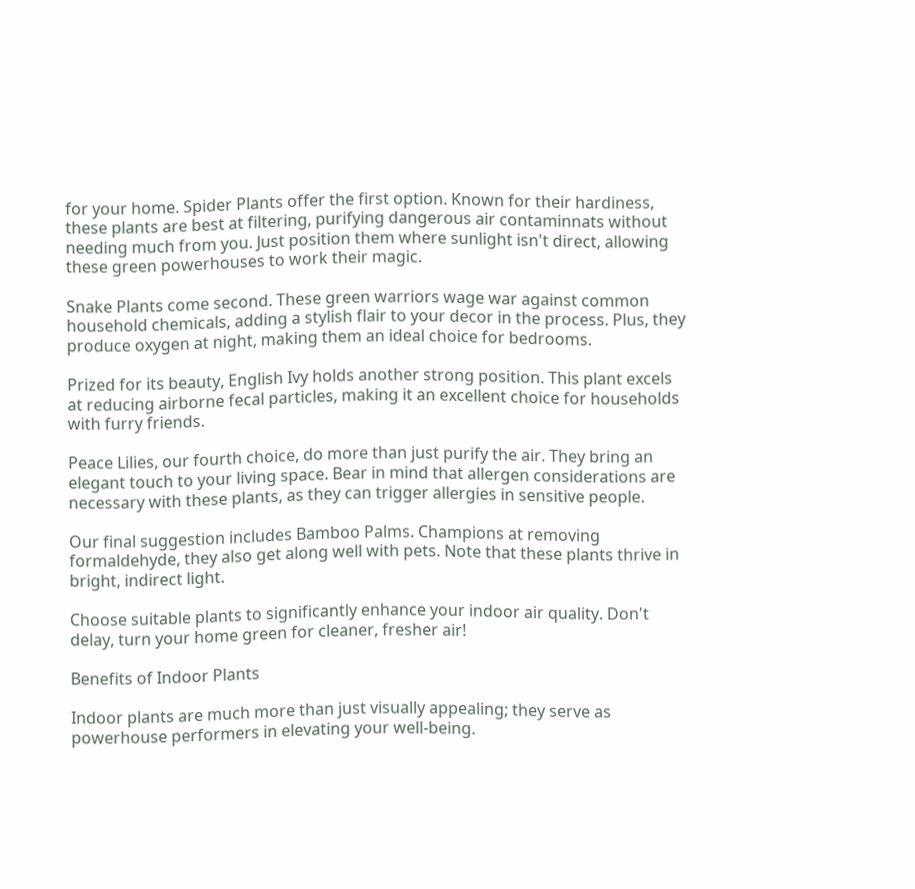for your home. Spider Plants offer the first option. Known for their hardiness, these plants are best at filtering, purifying dangerous air contaminnats without needing much from you. Just position them where sunlight isn't direct, allowing these green powerhouses to work their magic.

Snake Plants come second. These green warriors wage war against common household chemicals, adding a stylish flair to your decor in the process. Plus, they produce oxygen at night, making them an ideal choice for bedrooms.

Prized for its beauty, English Ivy holds another strong position. This plant excels at reducing airborne fecal particles, making it an excellent choice for households with furry friends.

Peace Lilies, our fourth choice, do more than just purify the air. They bring an elegant touch to your living space. Bear in mind that allergen considerations are necessary with these plants, as they can trigger allergies in sensitive people.

Our final suggestion includes Bamboo Palms. Champions at removing formaldehyde, they also get along well with pets. Note that these plants thrive in bright, indirect light.

Choose suitable plants to significantly enhance your indoor air quality. Don't delay, turn your home green for cleaner, fresher air!

Benefits of Indoor Plants

Indoor plants are much more than just visually appealing; they serve as powerhouse performers in elevating your well-being.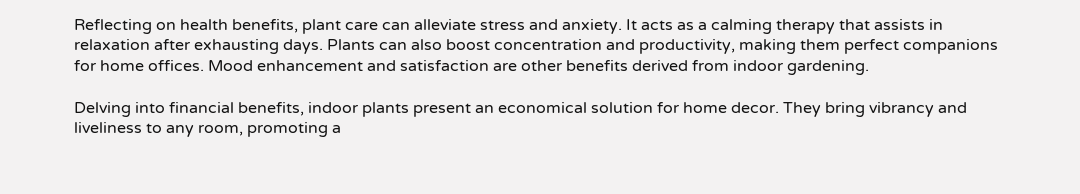Reflecting on health benefits, plant care can alleviate stress and anxiety. It acts as a calming therapy that assists in relaxation after exhausting days. Plants can also boost concentration and productivity, making them perfect companions for home offices. Mood enhancement and satisfaction are other benefits derived from indoor gardening.

Delving into financial benefits, indoor plants present an economical solution for home decor. They bring vibrancy and liveliness to any room, promoting a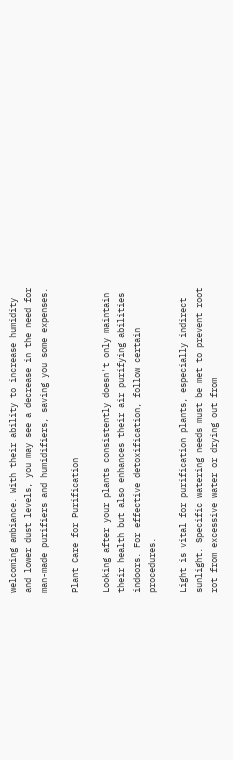welcoming ambiance. With their ability to increase humidity and lower dust levels, you may see a decrease in the need for man-made purifiers and humidifiers, saving you some expenses.

Plant Care for Purification

Looking after your plants consistently doesn't only maintain their health but also enhances their air purifying abilities indoors. For effective detoxification, follow certain procedures.

Light is vital for purification plants, especially indirect sunlight. Specific watering needs must be met to prevent root rot from excessive water or drying out from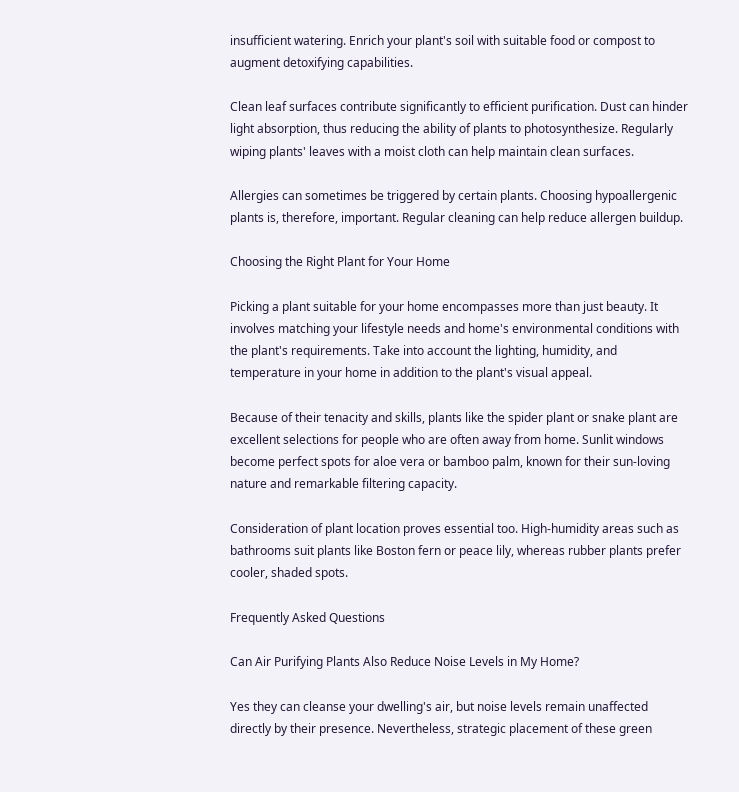insufficient watering. Enrich your plant's soil with suitable food or compost to augment detoxifying capabilities.

Clean leaf surfaces contribute significantly to efficient purification. Dust can hinder light absorption, thus reducing the ability of plants to photosynthesize. Regularly wiping plants' leaves with a moist cloth can help maintain clean surfaces.

Allergies can sometimes be triggered by certain plants. Choosing hypoallergenic plants is, therefore, important. Regular cleaning can help reduce allergen buildup.

Choosing the Right Plant for Your Home

Picking a plant suitable for your home encompasses more than just beauty. It involves matching your lifestyle needs and home's environmental conditions with the plant's requirements. Take into account the lighting, humidity, and temperature in your home in addition to the plant's visual appeal.

Because of their tenacity and skills, plants like the spider plant or snake plant are excellent selections for people who are often away from home. Sunlit windows become perfect spots for aloe vera or bamboo palm, known for their sun-loving nature and remarkable filtering capacity.

Consideration of plant location proves essential too. High-humidity areas such as bathrooms suit plants like Boston fern or peace lily, whereas rubber plants prefer cooler, shaded spots.

Frequently Asked Questions

Can Air Purifying Plants Also Reduce Noise Levels in My Home?

Yes they can cleanse your dwelling's air, but noise levels remain unaffected directly by their presence. Nevertheless, strategic placement of these green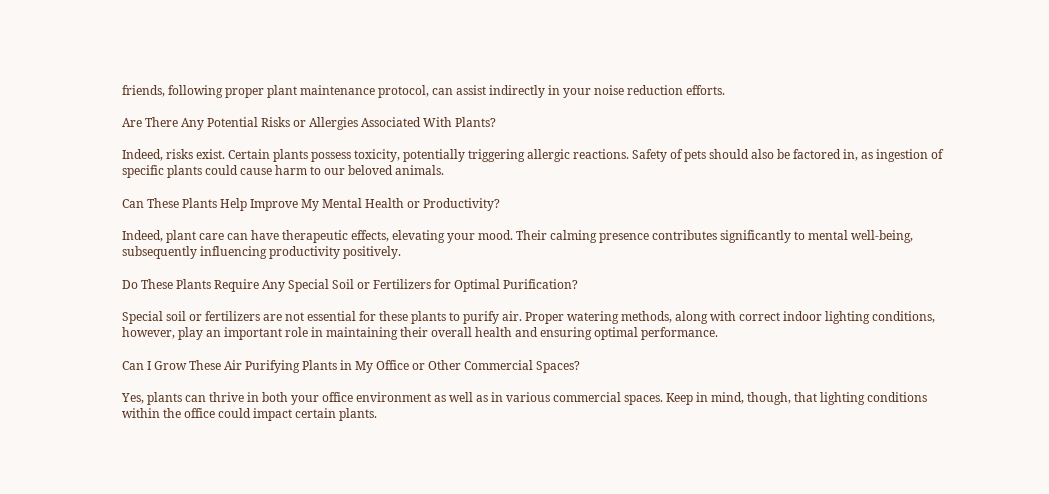friends, following proper plant maintenance protocol, can assist indirectly in your noise reduction efforts.

Are There Any Potential Risks or Allergies Associated With Plants?

Indeed, risks exist. Certain plants possess toxicity, potentially triggering allergic reactions. Safety of pets should also be factored in, as ingestion of specific plants could cause harm to our beloved animals.

Can These Plants Help Improve My Mental Health or Productivity?

Indeed, plant care can have therapeutic effects, elevating your mood. Their calming presence contributes significantly to mental well-being, subsequently influencing productivity positively.

Do These Plants Require Any Special Soil or Fertilizers for Optimal Purification?

Special soil or fertilizers are not essential for these plants to purify air. Proper watering methods, along with correct indoor lighting conditions, however, play an important role in maintaining their overall health and ensuring optimal performance.

Can I Grow These Air Purifying Plants in My Office or Other Commercial Spaces?

Yes, plants can thrive in both your office environment as well as in various commercial spaces. Keep in mind, though, that lighting conditions within the office could impact certain plants.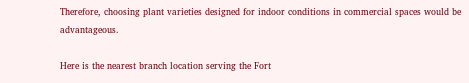Therefore, choosing plant varieties designed for indoor conditions in commercial spaces would be advantageous.

Here is the nearest branch location serving the Fort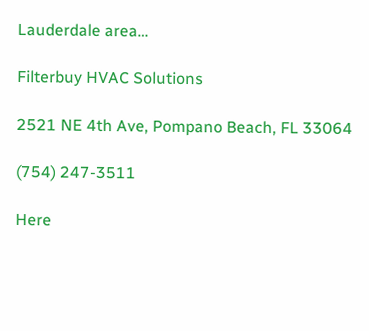Lauderdale area…

Filterbuy HVAC Solutions

2521 NE 4th Ave, Pompano Beach, FL 33064

(754) 247-3511

Here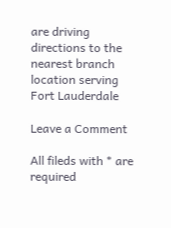are driving directions to the nearest branch location serving Fort Lauderdale

Leave a Comment

All fileds with * are required